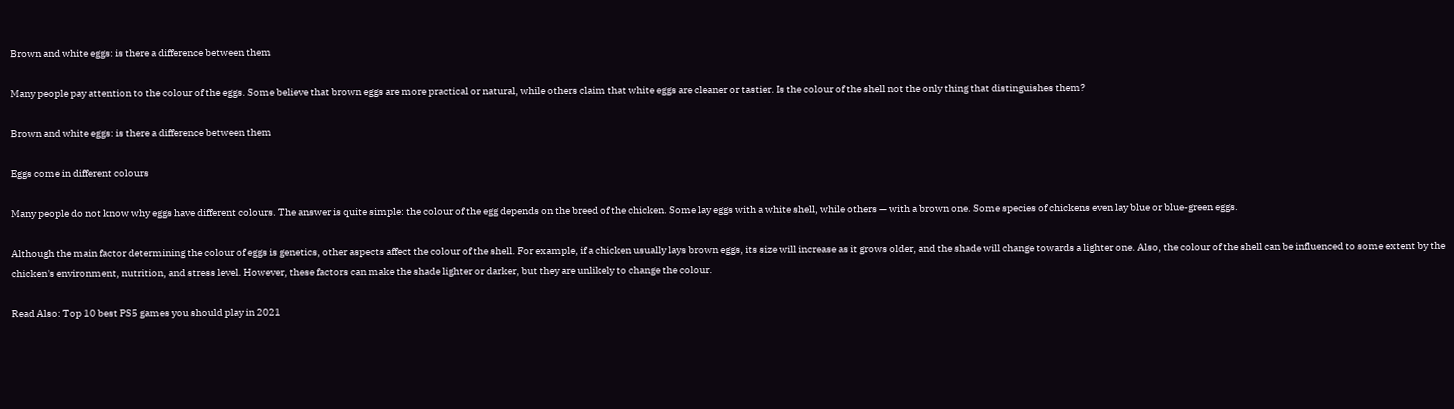Brown and white eggs: is there a difference between them

Many people pay attention to the colour of the eggs. Some believe that brown eggs are more practical or natural, while others claim that white eggs are cleaner or tastier. Is the colour of the shell not the only thing that distinguishes them?

Brown and white eggs: is there a difference between them

Eggs come in different colours

Many people do not know why eggs have different colours. The answer is quite simple: the colour of the egg depends on the breed of the chicken. Some lay eggs with a white shell, while others — with a brown one. Some species of chickens even lay blue or blue-green eggs.

Although the main factor determining the colour of eggs is genetics, other aspects affect the colour of the shell. For example, if a chicken usually lays brown eggs, its size will increase as it grows older, and the shade will change towards a lighter one. Also, the colour of the shell can be influenced to some extent by the chicken's environment, nutrition, and stress level. However, these factors can make the shade lighter or darker, but they are unlikely to change the colour.

Read Also: Top 10 best PS5 games you should play in 2021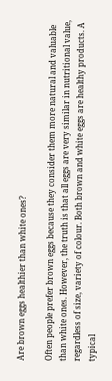Are brown eggs healthier than white ones?

Often people prefer brown eggs because they consider them more natural and valuable than white ones. However, the truth is that all eggs are very similar in nutritional value, regardless of size, variety of colour. Both brown and white eggs are healthy products. A typical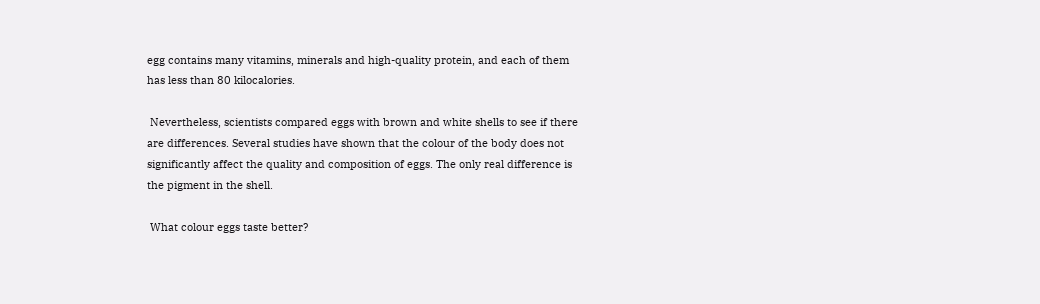egg contains many vitamins, minerals and high-quality protein, and each of them has less than 80 kilocalories.

 Nevertheless, scientists compared eggs with brown and white shells to see if there are differences. Several studies have shown that the colour of the body does not significantly affect the quality and composition of eggs. The only real difference is the pigment in the shell.

 What colour eggs taste better?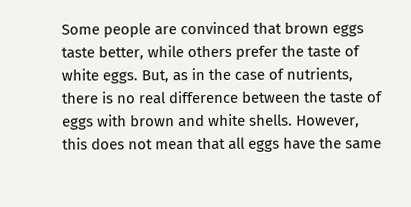Some people are convinced that brown eggs taste better, while others prefer the taste of white eggs. But, as in the case of nutrients, there is no real difference between the taste of eggs with brown and white shells. However, this does not mean that all eggs have the same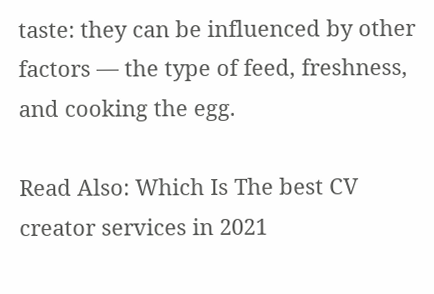taste: they can be influenced by other factors — the type of feed, freshness, and cooking the egg.

Read Also: Which Is The best CV creator services in 2021